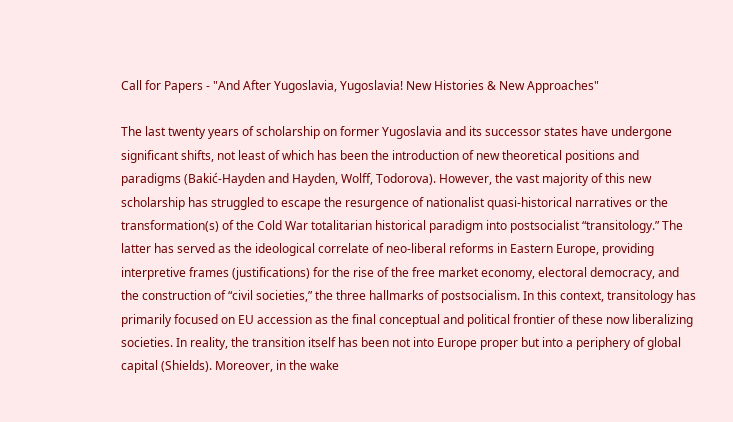Call for Papers - "And After Yugoslavia, Yugoslavia! New Histories & New Approaches"

The last twenty years of scholarship on former Yugoslavia and its successor states have undergone significant shifts, not least of which has been the introduction of new theoretical positions and paradigms (Bakić-Hayden and Hayden, Wolff, Todorova). However, the vast majority of this new scholarship has struggled to escape the resurgence of nationalist quasi-historical narratives or the transformation(s) of the Cold War totalitarian historical paradigm into postsocialist “transitology.” The latter has served as the ideological correlate of neo-liberal reforms in Eastern Europe, providing interpretive frames (justifications) for the rise of the free market economy, electoral democracy, and the construction of “civil societies,” the three hallmarks of postsocialism. In this context, transitology has primarily focused on EU accession as the final conceptual and political frontier of these now liberalizing societies. In reality, the transition itself has been not into Europe proper but into a periphery of global capital (Shields). Moreover, in the wake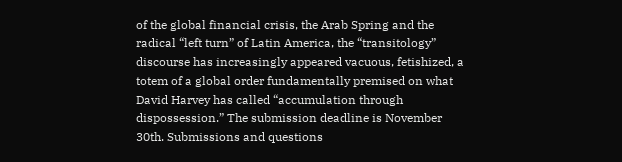of the global financial crisis, the Arab Spring and the radical “left turn” of Latin America, the “transitology” discourse has increasingly appeared vacuous, fetishized, a totem of a global order fundamentally premised on what David Harvey has called “accumulation through dispossession.” The submission deadline is November 30th. Submissions and questions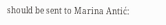should be sent to Marina Antić: